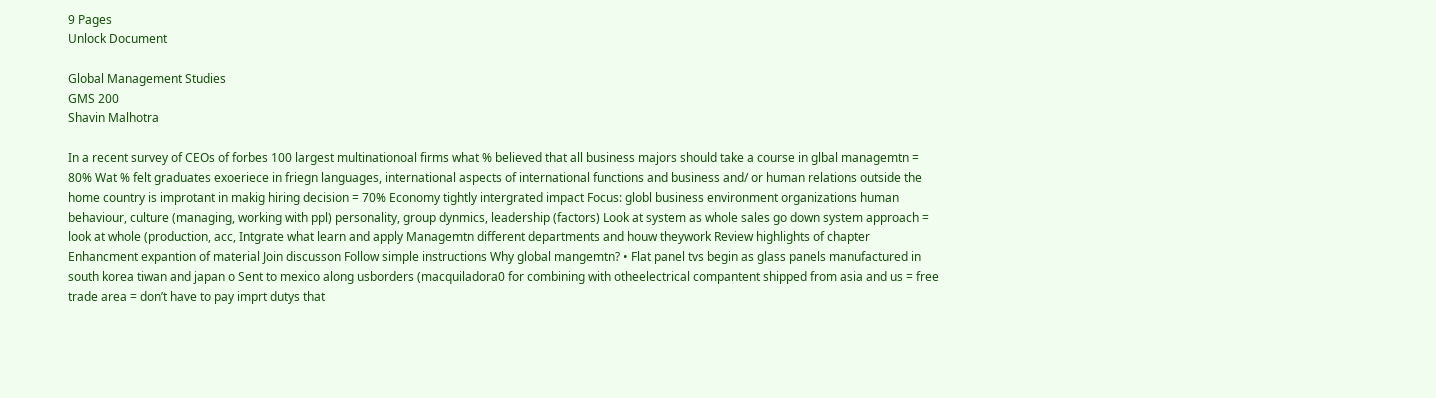9 Pages
Unlock Document

Global Management Studies
GMS 200
Shavin Malhotra

In a recent survey of CEOs of forbes 100 largest multinationoal firms what % believed that all business majors should take a course in glbal managemtn = 80% Wat % felt graduates exoeriece in friegn languages, international aspects of international functions and business and/ or human relations outside the home country is improtant in makig hiring decision = 70% Economy tightly intergrated impact Focus: globl business environment organizations human behaviour, culture (managing, working with ppl) personality, group dynmics, leadership (factors) Look at system as whole sales go down system approach = look at whole (production, acc, Intgrate what learn and apply Managemtn different departments and houw theywork Review highlights of chapter Enhancment expantion of material Join discusson Follow simple instructions Why global mangemtn? • Flat panel tvs begin as glass panels manufactured in south korea tiwan and japan o Sent to mexico along usborders (macquiladora0 for combining with otheelectrical compantent shipped from asia and us = free trade area = don’t have to pay imprt dutys that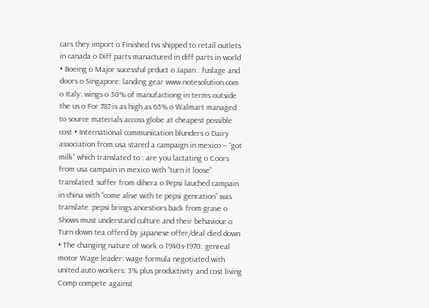cars they import o Finished tvs shipped to retail outlets in canada o Diff parts manactured in diff parts in world • Boeing o Major sucessful prduct o Japan : fuslage and doors o Singapore: landing gear www.notesolution.com o Italy: wings o 30% of manufactiong in terms outside the us o For 787 is as high as 65% o Walmart managed to source materials accoss globe at cheapest possible cost • International communication blunders o Dairy association from usa stared a campaign in mexico – “got milk” which translated to : are you lactating o Coors from usa campain in mexico with “turn it loose” translated: suffer from dihera o Pepsi lauched campain in china with “come alive with te pepsi genration” was translate :pepsi brings ancestiors back from grave o Shows must understand culture and their behaviour o Turn down tea offerd by japanese offer/deal died down • The changing nature of work o 1940s-1970: genreal motor Wage leader: wage formula negotiated with united auto workers: 3% plus productivity and cost living Comp compete against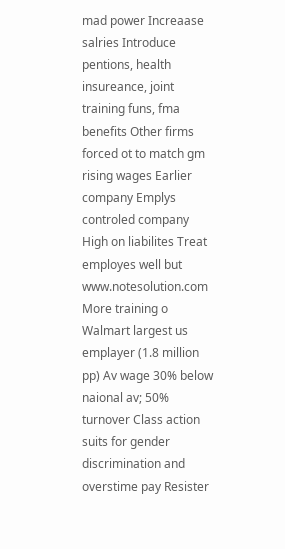mad power Increaase salries Introduce pentions, health insureance, joint training funs, fma benefits Other firms forced ot to match gm rising wages Earlier company Emplys controled company High on liabilites Treat employes well but www.notesolution.com More training o Walmart largest us emplayer (1.8 million pp) Av wage 30% below naional av; 50% turnover Class action suits for gender discrimination and overstime pay Resister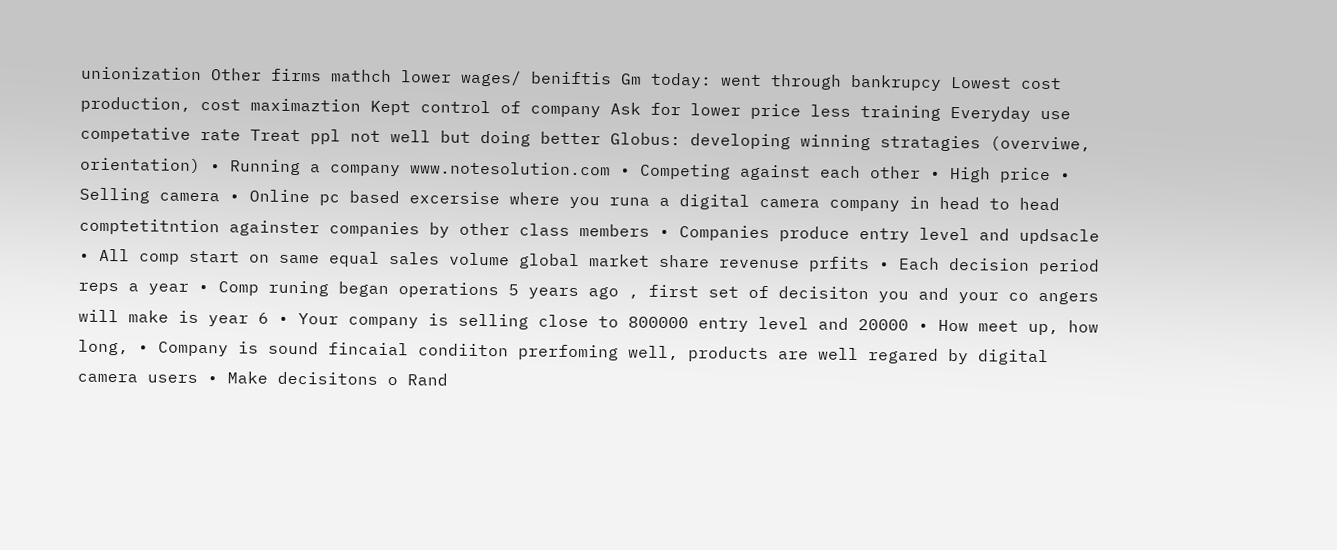unionization Other firms mathch lower wages/ beniftis Gm today: went through bankrupcy Lowest cost production, cost maximaztion Kept control of company Ask for lower price less training Everyday use competative rate Treat ppl not well but doing better Globus: developing winning stratagies (overviwe, orientation) • Running a company www.notesolution.com • Competing against each other • High price • Selling camera • Online pc based excersise where you runa a digital camera company in head to head comptetitntion againster companies by other class members • Companies produce entry level and updsacle • All comp start on same equal sales volume global market share revenuse prfits • Each decision period reps a year • Comp runing began operations 5 years ago , first set of decisiton you and your co angers will make is year 6 • Your company is selling close to 800000 entry level and 20000 • How meet up, how long, • Company is sound fincaial condiiton prerfoming well, products are well regared by digital camera users • Make decisitons o Rand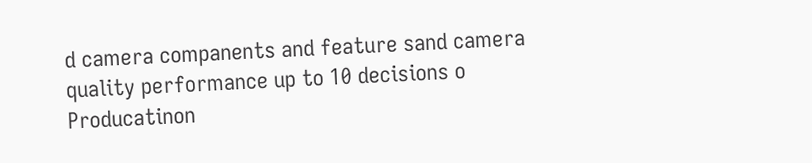d camera companents and feature sand camera quality performance up to 10 decisions o Producatinon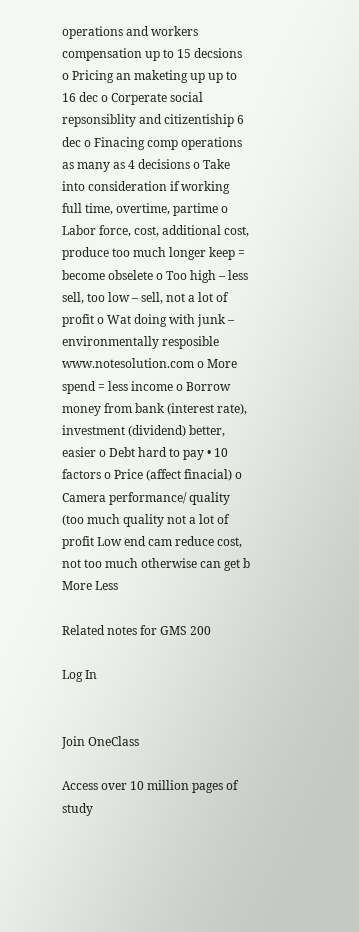operations and workers compensation up to 15 decsions o Pricing an maketing up up to 16 dec o Corperate social repsonsiblity and citizentiship 6 dec o Finacing comp operations as many as 4 decisions o Take into consideration if working full time, overtime, partime o Labor force, cost, additional cost, produce too much longer keep = become obselete o Too high – less sell, too low – sell, not a lot of profit o Wat doing with junk – environmentally resposible www.notesolution.com o More spend = less income o Borrow money from bank (interest rate), investment (dividend) better, easier o Debt hard to pay • 10 factors o Price (affect finacial) o Camera performance/ quality (too much quality not a lot of profit Low end cam reduce cost, not too much otherwise can get b
More Less

Related notes for GMS 200

Log In


Join OneClass

Access over 10 million pages of study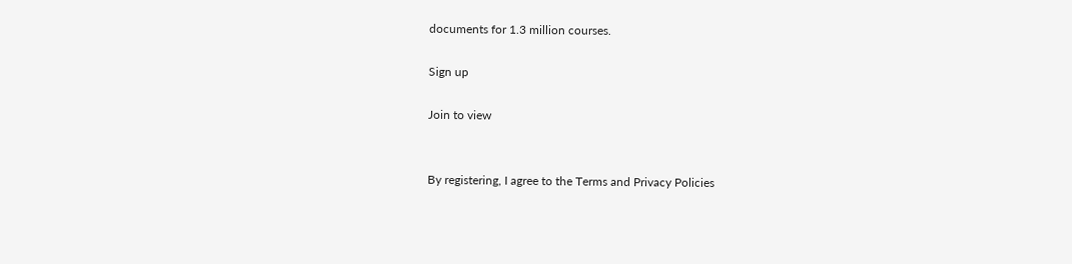documents for 1.3 million courses.

Sign up

Join to view


By registering, I agree to the Terms and Privacy Policies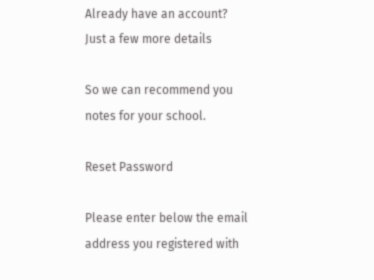Already have an account?
Just a few more details

So we can recommend you notes for your school.

Reset Password

Please enter below the email address you registered with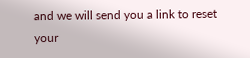and we will send you a link to reset your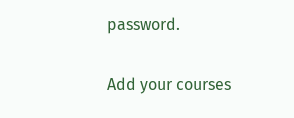password.

Add your courses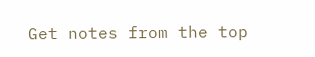Get notes from the top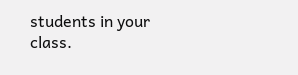students in your class.